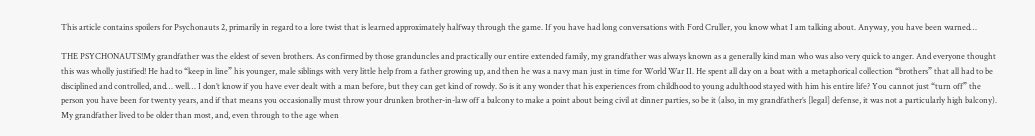This article contains spoilers for Psychonauts 2, primarily in regard to a lore twist that is learned approximately halfway through the game. If you have had long conversations with Ford Cruller, you know what I am talking about. Anyway, you have been warned…

THE PSYCHONAUTS!My grandfather was the eldest of seven brothers. As confirmed by those granduncles and practically our entire extended family, my grandfather was always known as a generally kind man who was also very quick to anger. And everyone thought this was wholly justified! He had to “keep in line” his younger, male siblings with very little help from a father growing up, and then he was a navy man just in time for World War II. He spent all day on a boat with a metaphorical collection “brothers” that all had to be disciplined and controlled, and… well… I don’t know if you have ever dealt with a man before, but they can get kind of rowdy. So is it any wonder that his experiences from childhood to young adulthood stayed with him his entire life? You cannot just “turn off” the person you have been for twenty years, and if that means you occasionally must throw your drunken brother-in-law off a balcony to make a point about being civil at dinner parties, so be it (also, in my grandfather’s [legal] defense, it was not a particularly high balcony). My grandfather lived to be older than most, and, even through to the age when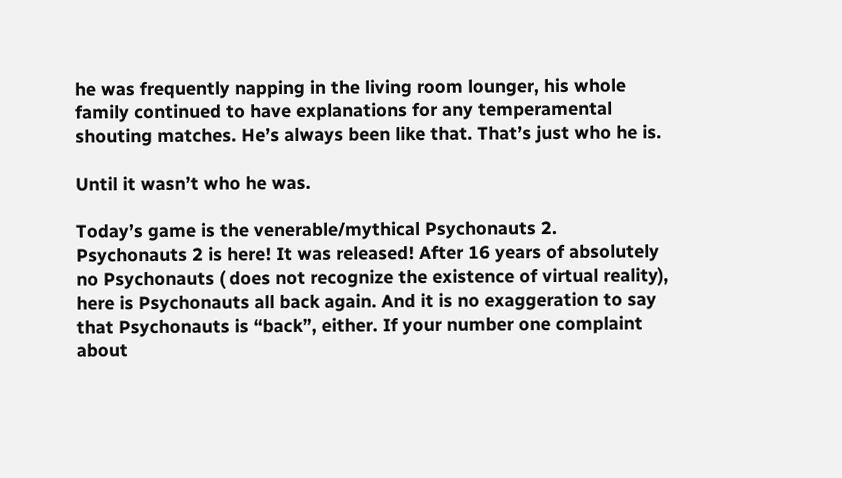he was frequently napping in the living room lounger, his whole family continued to have explanations for any temperamental shouting matches. He’s always been like that. That’s just who he is.

Until it wasn’t who he was.

Today’s game is the venerable/mythical Psychonauts 2. Psychonauts 2 is here! It was released! After 16 years of absolutely no Psychonauts ( does not recognize the existence of virtual reality), here is Psychonauts all back again. And it is no exaggeration to say that Psychonauts is “back”, either. If your number one complaint about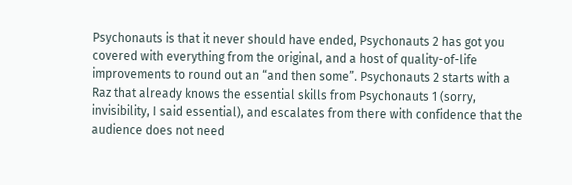Psychonauts is that it never should have ended, Psychonauts 2 has got you covered with everything from the original, and a host of quality-of-life improvements to round out an “and then some”. Psychonauts 2 starts with a Raz that already knows the essential skills from Psychonauts 1 (sorry, invisibility, I said essential), and escalates from there with confidence that the audience does not need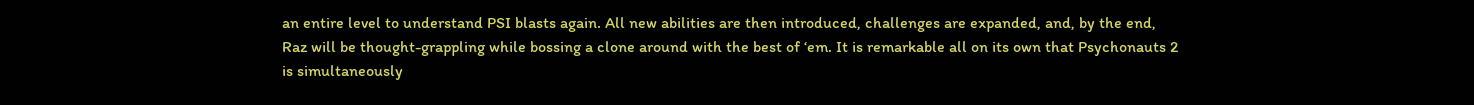an entire level to understand PSI blasts again. All new abilities are then introduced, challenges are expanded, and, by the end, Raz will be thought-grappling while bossing a clone around with the best of ‘em. It is remarkable all on its own that Psychonauts 2 is simultaneously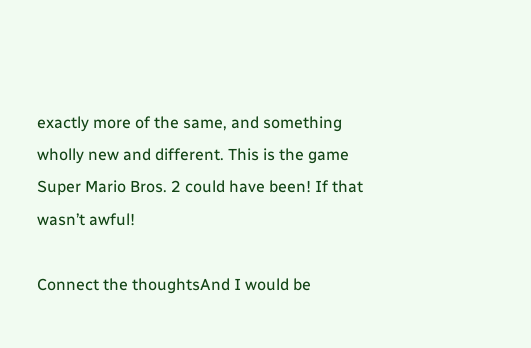exactly more of the same, and something wholly new and different. This is the game Super Mario Bros. 2 could have been! If that wasn’t awful!

Connect the thoughtsAnd I would be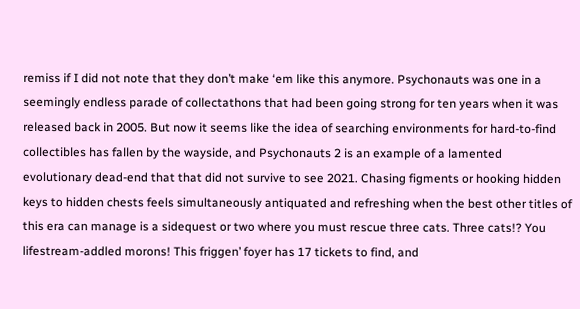remiss if I did not note that they don’t make ‘em like this anymore. Psychonauts was one in a seemingly endless parade of collectathons that had been going strong for ten years when it was released back in 2005. But now it seems like the idea of searching environments for hard-to-find collectibles has fallen by the wayside, and Psychonauts 2 is an example of a lamented evolutionary dead-end that that did not survive to see 2021. Chasing figments or hooking hidden keys to hidden chests feels simultaneously antiquated and refreshing when the best other titles of this era can manage is a sidequest or two where you must rescue three cats. Three cats!? You lifestream-addled morons! This friggen’ foyer has 17 tickets to find, and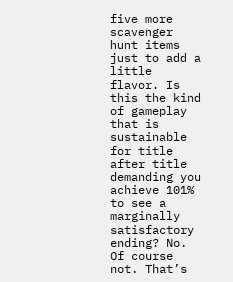five more scavenger hunt items just to add a little flavor. Is this the kind of gameplay that is sustainable for title after title demanding you achieve 101% to see a marginally satisfactory ending? No. Of course not. That’s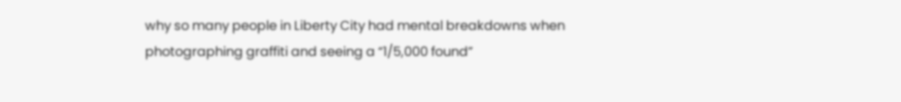why so many people in Liberty City had mental breakdowns when photographing graffiti and seeing a “1/5,000 found”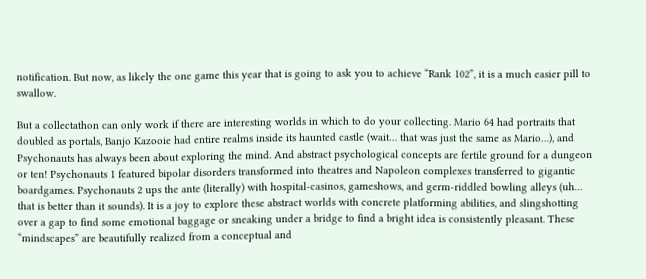notification. But now, as likely the one game this year that is going to ask you to achieve “Rank 102”, it is a much easier pill to swallow.

But a collectathon can only work if there are interesting worlds in which to do your collecting. Mario 64 had portraits that doubled as portals, Banjo Kazooie had entire realms inside its haunted castle (wait… that was just the same as Mario…), and Psychonauts has always been about exploring the mind. And abstract psychological concepts are fertile ground for a dungeon or ten! Psychonauts 1 featured bipolar disorders transformed into theatres and Napoleon complexes transferred to gigantic boardgames. Psychonauts 2 ups the ante (literally) with hospital-casinos, gameshows, and germ-riddled bowling alleys (uh… that is better than it sounds). It is a joy to explore these abstract worlds with concrete platforming abilities, and slingshotting over a gap to find some emotional baggage or sneaking under a bridge to find a bright idea is consistently pleasant. These “mindscapes” are beautifully realized from a conceptual and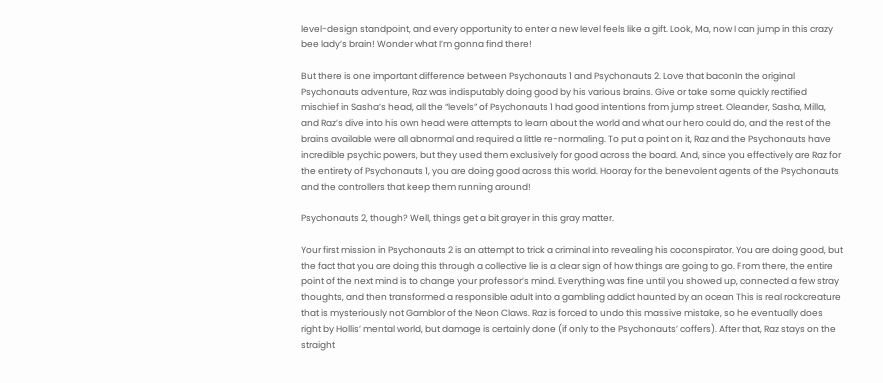level-design standpoint, and every opportunity to enter a new level feels like a gift. Look, Ma, now I can jump in this crazy bee lady’s brain! Wonder what I’m gonna find there!

But there is one important difference between Psychonauts 1 and Psychonauts 2. Love that baconIn the original Psychonauts adventure, Raz was indisputably doing good by his various brains. Give or take some quickly rectified mischief in Sasha’s head, all the “levels” of Psychonauts 1 had good intentions from jump street. Oleander, Sasha, Milla, and Raz’s dive into his own head were attempts to learn about the world and what our hero could do, and the rest of the brains available were all abnormal and required a little re-normaling. To put a point on it, Raz and the Psychonauts have incredible psychic powers, but they used them exclusively for good across the board. And, since you effectively are Raz for the entirety of Psychonauts 1, you are doing good across this world. Hooray for the benevolent agents of the Psychonauts and the controllers that keep them running around!

Psychonauts 2, though? Well, things get a bit grayer in this gray matter.

Your first mission in Psychonauts 2 is an attempt to trick a criminal into revealing his coconspirator. You are doing good, but the fact that you are doing this through a collective lie is a clear sign of how things are going to go. From there, the entire point of the next mind is to change your professor’s mind. Everything was fine until you showed up, connected a few stray thoughts, and then transformed a responsible adult into a gambling addict haunted by an ocean This is real rockcreature that is mysteriously not Gamblor of the Neon Claws. Raz is forced to undo this massive mistake, so he eventually does right by Hollis’ mental world, but damage is certainly done (if only to the Psychonauts’ coffers). After that, Raz stays on the straight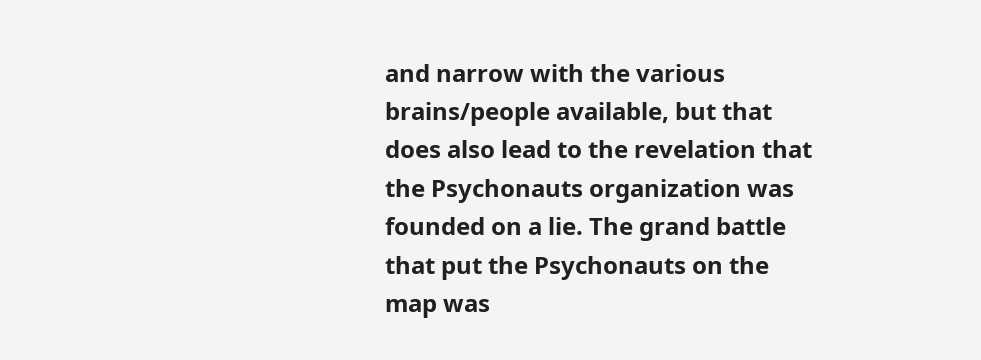and narrow with the various brains/people available, but that does also lead to the revelation that the Psychonauts organization was founded on a lie. The grand battle that put the Psychonauts on the map was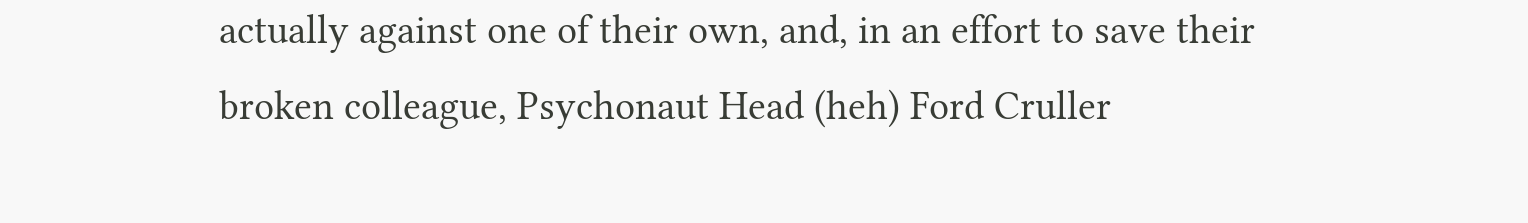actually against one of their own, and, in an effort to save their broken colleague, Psychonaut Head (heh) Ford Cruller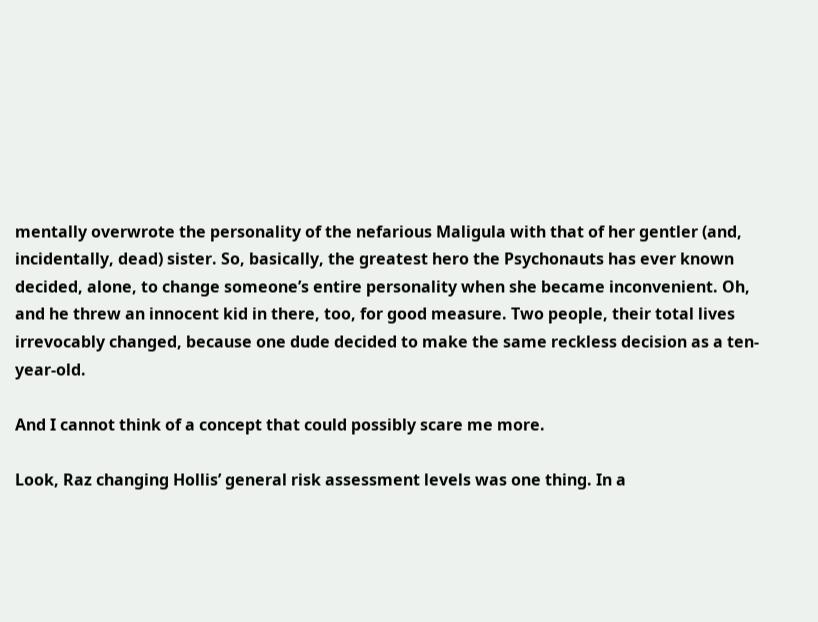mentally overwrote the personality of the nefarious Maligula with that of her gentler (and, incidentally, dead) sister. So, basically, the greatest hero the Psychonauts has ever known decided, alone, to change someone’s entire personality when she became inconvenient. Oh, and he threw an innocent kid in there, too, for good measure. Two people, their total lives irrevocably changed, because one dude decided to make the same reckless decision as a ten-year-old.

And I cannot think of a concept that could possibly scare me more.

Look, Raz changing Hollis’ general risk assessment levels was one thing. In a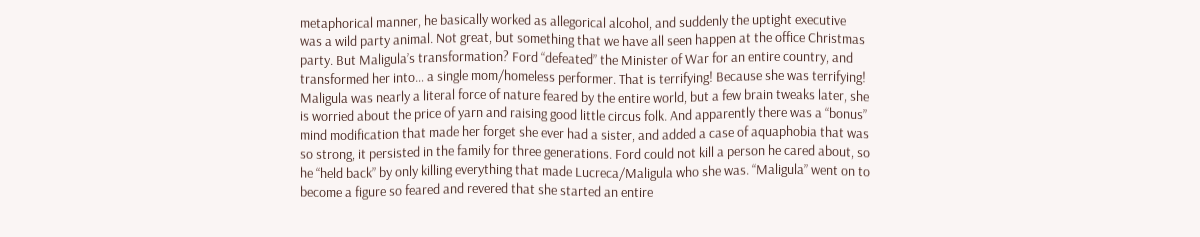metaphorical manner, he basically worked as allegorical alcohol, and suddenly the uptight executive was a wild party animal. Not great, but something that we have all seen happen at the office Christmas party. But Maligula’s transformation? Ford “defeated” the Minister of War for an entire country, and transformed her into… a single mom/homeless performer. That is terrifying! Because she was terrifying! Maligula was nearly a literal force of nature feared by the entire world, but a few brain tweaks later, she is worried about the price of yarn and raising good little circus folk. And apparently there was a “bonus” mind modification that made her forget she ever had a sister, and added a case of aquaphobia that was so strong, it persisted in the family for three generations. Ford could not kill a person he cared about, so he “held back” by only killing everything that made Lucreca/Maligula who she was. “Maligula” went on to become a figure so feared and revered that she started an entire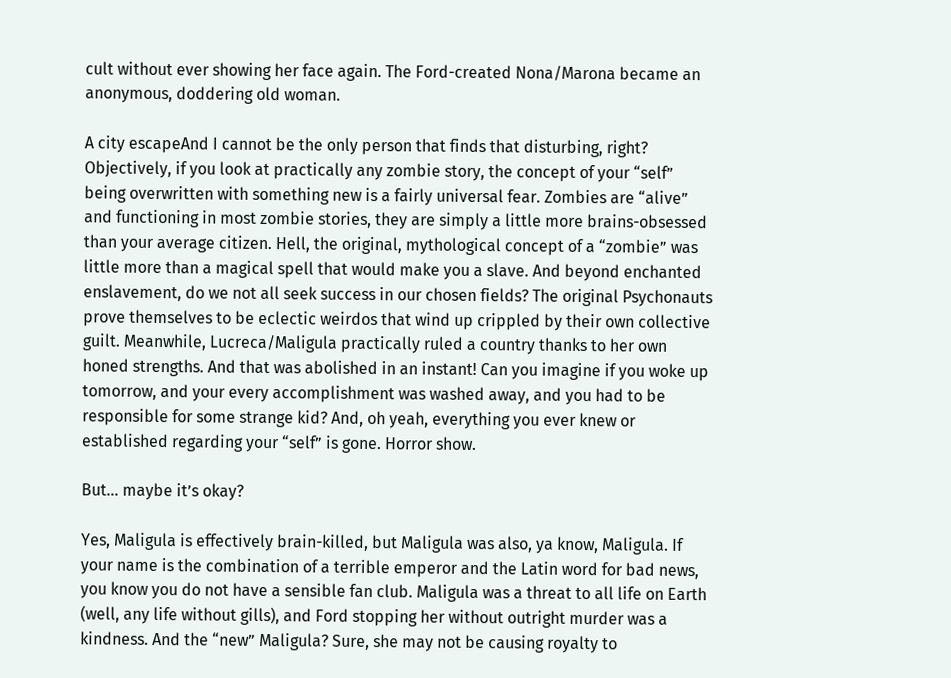cult without ever showing her face again. The Ford-created Nona/Marona became an anonymous, doddering old woman.

A city escapeAnd I cannot be the only person that finds that disturbing, right? Objectively, if you look at practically any zombie story, the concept of your “self” being overwritten with something new is a fairly universal fear. Zombies are “alive” and functioning in most zombie stories, they are simply a little more brains-obsessed than your average citizen. Hell, the original, mythological concept of a “zombie” was little more than a magical spell that would make you a slave. And beyond enchanted enslavement, do we not all seek success in our chosen fields? The original Psychonauts prove themselves to be eclectic weirdos that wind up crippled by their own collective guilt. Meanwhile, Lucreca/Maligula practically ruled a country thanks to her own honed strengths. And that was abolished in an instant! Can you imagine if you woke up tomorrow, and your every accomplishment was washed away, and you had to be responsible for some strange kid? And, oh yeah, everything you ever knew or established regarding your “self” is gone. Horror show.

But… maybe it’s okay?

Yes, Maligula is effectively brain-killed, but Maligula was also, ya know, Maligula. If your name is the combination of a terrible emperor and the Latin word for bad news, you know you do not have a sensible fan club. Maligula was a threat to all life on Earth (well, any life without gills), and Ford stopping her without outright murder was a kindness. And the “new” Maligula? Sure, she may not be causing royalty to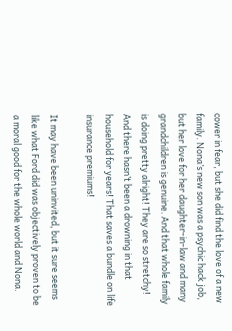cower in fear, but she did find the love of a new family. Nona’s new son was a psychic hack job, but her love for her daughter-in-law and many grandchildren is genuine. And that whole family is doing pretty alright! They are so stretchy! And there hasn’t been a drowning in that household for years! That saves a bundle on life insurance premiums!

It may have been uninvited, but it sure seems like what Ford did was objectively proven to be a moral good for the whole world and Nona.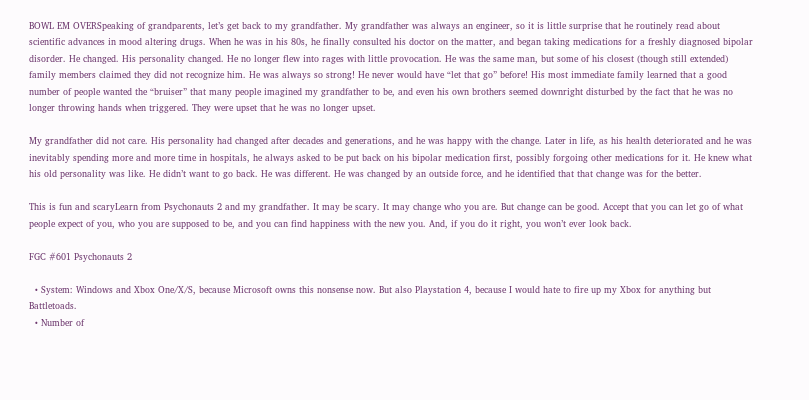BOWL EM OVERSpeaking of grandparents, let’s get back to my grandfather. My grandfather was always an engineer, so it is little surprise that he routinely read about scientific advances in mood altering drugs. When he was in his 80s, he finally consulted his doctor on the matter, and began taking medications for a freshly diagnosed bipolar disorder. He changed. His personality changed. He no longer flew into rages with little provocation. He was the same man, but some of his closest (though still extended) family members claimed they did not recognize him. He was always so strong! He never would have “let that go” before! His most immediate family learned that a good number of people wanted the “bruiser” that many people imagined my grandfather to be, and even his own brothers seemed downright disturbed by the fact that he was no longer throwing hands when triggered. They were upset that he was no longer upset.

My grandfather did not care. His personality had changed after decades and generations, and he was happy with the change. Later in life, as his health deteriorated and he was inevitably spending more and more time in hospitals, he always asked to be put back on his bipolar medication first, possibly forgoing other medications for it. He knew what his old personality was like. He didn’t want to go back. He was different. He was changed by an outside force, and he identified that that change was for the better.

This is fun and scaryLearn from Psychonauts 2 and my grandfather. It may be scary. It may change who you are. But change can be good. Accept that you can let go of what people expect of you, who you are supposed to be, and you can find happiness with the new you. And, if you do it right, you won’t ever look back.

FGC #601 Psychonauts 2

  • System: Windows and Xbox One/X/S, because Microsoft owns this nonsense now. But also Playstation 4, because I would hate to fire up my Xbox for anything but Battletoads.
  • Number of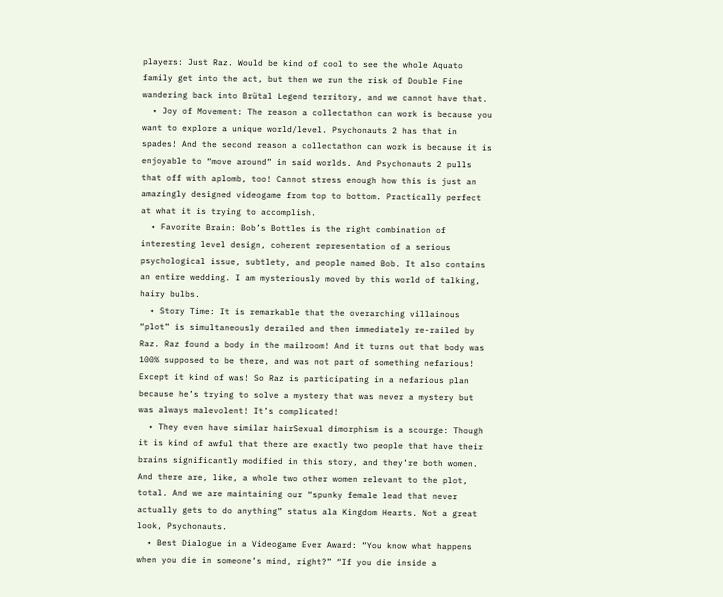players: Just Raz. Would be kind of cool to see the whole Aquato family get into the act, but then we run the risk of Double Fine wandering back into Brütal Legend territory, and we cannot have that.
  • Joy of Movement: The reason a collectathon can work is because you want to explore a unique world/level. Psychonauts 2 has that in spades! And the second reason a collectathon can work is because it is enjoyable to “move around” in said worlds. And Psychonauts 2 pulls that off with aplomb, too! Cannot stress enough how this is just an amazingly designed videogame from top to bottom. Practically perfect at what it is trying to accomplish.
  • Favorite Brain: Bob’s Bottles is the right combination of interesting level design, coherent representation of a serious psychological issue, subtlety, and people named Bob. It also contains an entire wedding. I am mysteriously moved by this world of talking, hairy bulbs.
  • Story Time: It is remarkable that the overarching villainous “plot” is simultaneously derailed and then immediately re-railed by Raz. Raz found a body in the mailroom! And it turns out that body was 100% supposed to be there, and was not part of something nefarious! Except it kind of was! So Raz is participating in a nefarious plan because he’s trying to solve a mystery that was never a mystery but was always malevolent! It’s complicated!
  • They even have similar hairSexual dimorphism is a scourge: Though it is kind of awful that there are exactly two people that have their brains significantly modified in this story, and they’re both women. And there are, like, a whole two other women relevant to the plot, total. And we are maintaining our “spunky female lead that never actually gets to do anything” status ala Kingdom Hearts. Not a great look, Psychonauts.
  • Best Dialogue in a Videogame Ever Award: “You know what happens when you die in someone’s mind, right?” “If you die inside a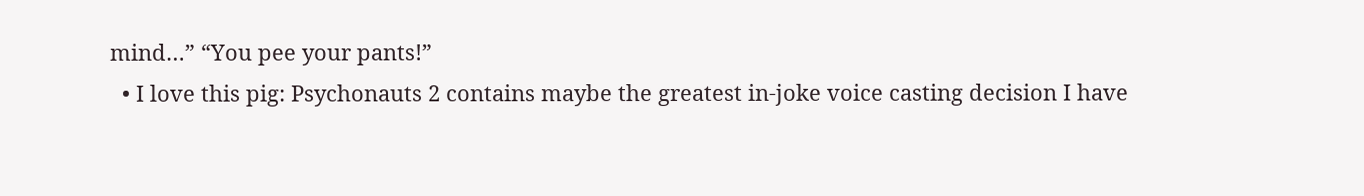mind…” “You pee your pants!”
  • I love this pig: Psychonauts 2 contains maybe the greatest in-joke voice casting decision I have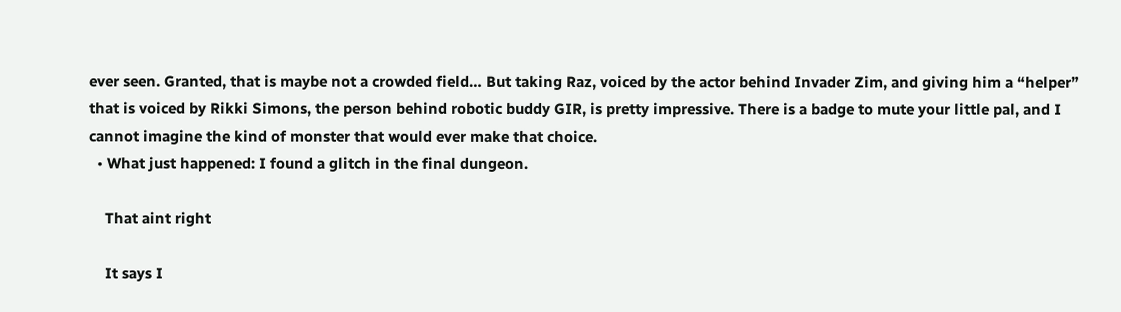ever seen. Granted, that is maybe not a crowded field… But taking Raz, voiced by the actor behind Invader Zim, and giving him a “helper” that is voiced by Rikki Simons, the person behind robotic buddy GIR, is pretty impressive. There is a badge to mute your little pal, and I cannot imagine the kind of monster that would ever make that choice.
  • What just happened: I found a glitch in the final dungeon.

    That aint right

    It says I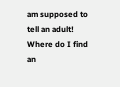am supposed to tell an adult! Where do I find an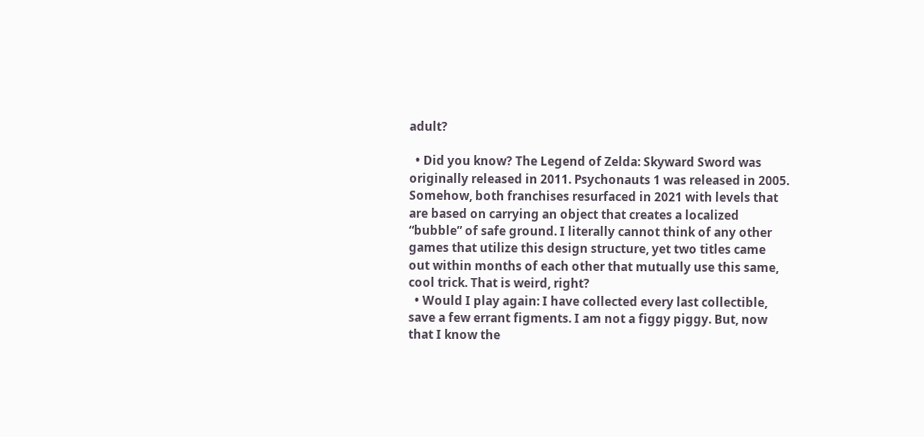adult?

  • Did you know? The Legend of Zelda: Skyward Sword was originally released in 2011. Psychonauts 1 was released in 2005. Somehow, both franchises resurfaced in 2021 with levels that are based on carrying an object that creates a localized “bubble” of safe ground. I literally cannot think of any other games that utilize this design structure, yet two titles came out within months of each other that mutually use this same, cool trick. That is weird, right?
  • Would I play again: I have collected every last collectible, save a few errant figments. I am not a figgy piggy. But, now that I know the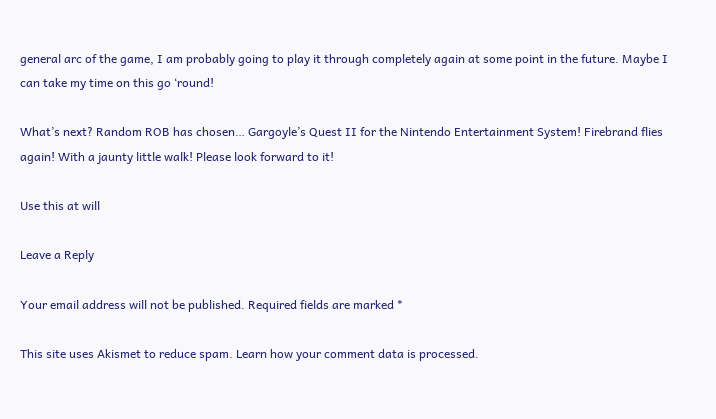general arc of the game, I am probably going to play it through completely again at some point in the future. Maybe I can take my time on this go ‘round!

What’s next? Random ROB has chosen… Gargoyle’s Quest II for the Nintendo Entertainment System! Firebrand flies again! With a jaunty little walk! Please look forward to it!

Use this at will

Leave a Reply

Your email address will not be published. Required fields are marked *

This site uses Akismet to reduce spam. Learn how your comment data is processed.